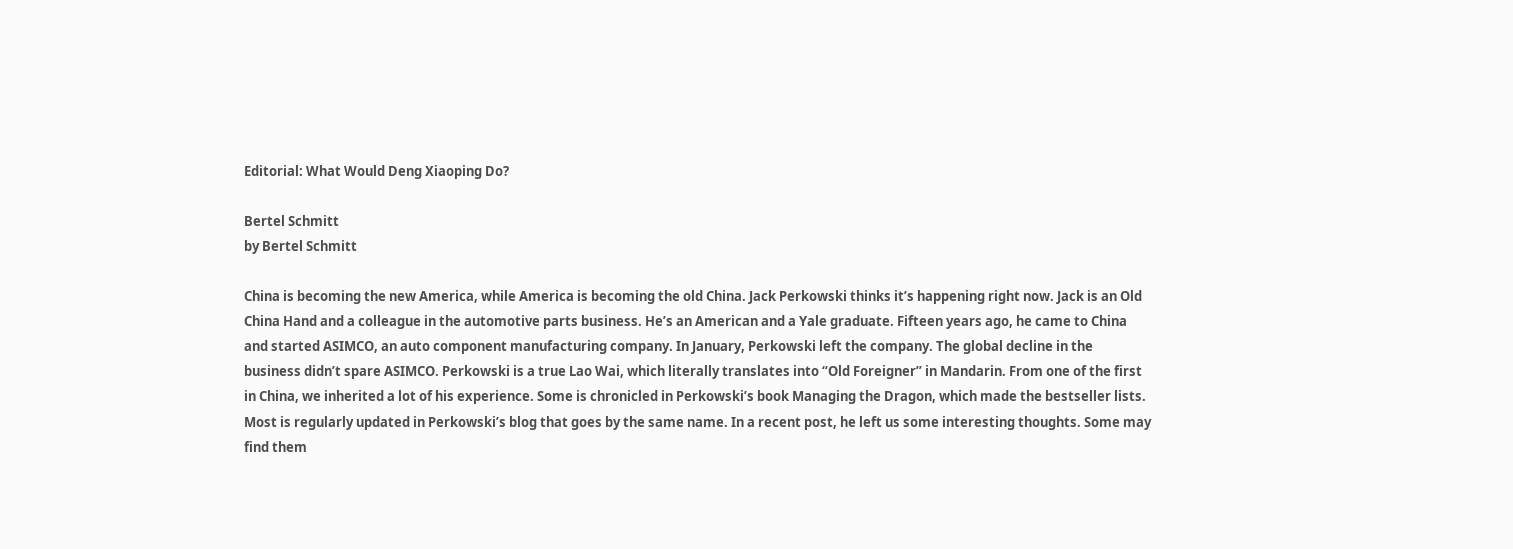Editorial: What Would Deng Xiaoping Do?

Bertel Schmitt
by Bertel Schmitt

China is becoming the new America, while America is becoming the old China. Jack Perkowski thinks it’s happening right now. Jack is an Old China Hand and a colleague in the automotive parts business. He’s an American and a Yale graduate. Fifteen years ago, he came to China and started ASIMCO, an auto component manufacturing company. In January, Perkowski left the company. The global decline in the business didn’t spare ASIMCO. Perkowski is a true Lao Wai, which literally translates into “Old Foreigner” in Mandarin. From one of the first in China, we inherited a lot of his experience. Some is chronicled in Perkowski’s book Managing the Dragon, which made the bestseller lists. Most is regularly updated in Perkowski’s blog that goes by the same name. In a recent post, he left us some interesting thoughts. Some may find them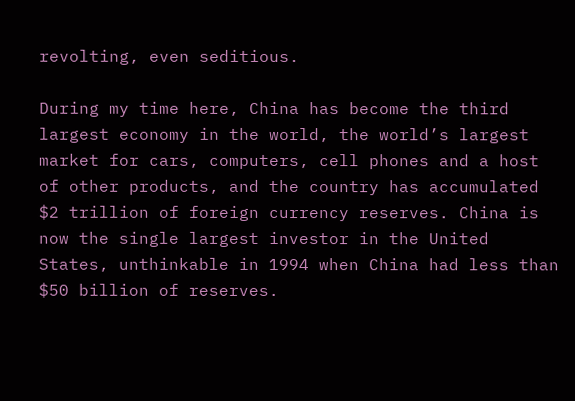revolting, even seditious.

During my time here, China has become the third largest economy in the world, the world’s largest market for cars, computers, cell phones and a host of other products, and the country has accumulated $2 trillion of foreign currency reserves. China is now the single largest investor in the United States, unthinkable in 1994 when China had less than $50 billion of reserves.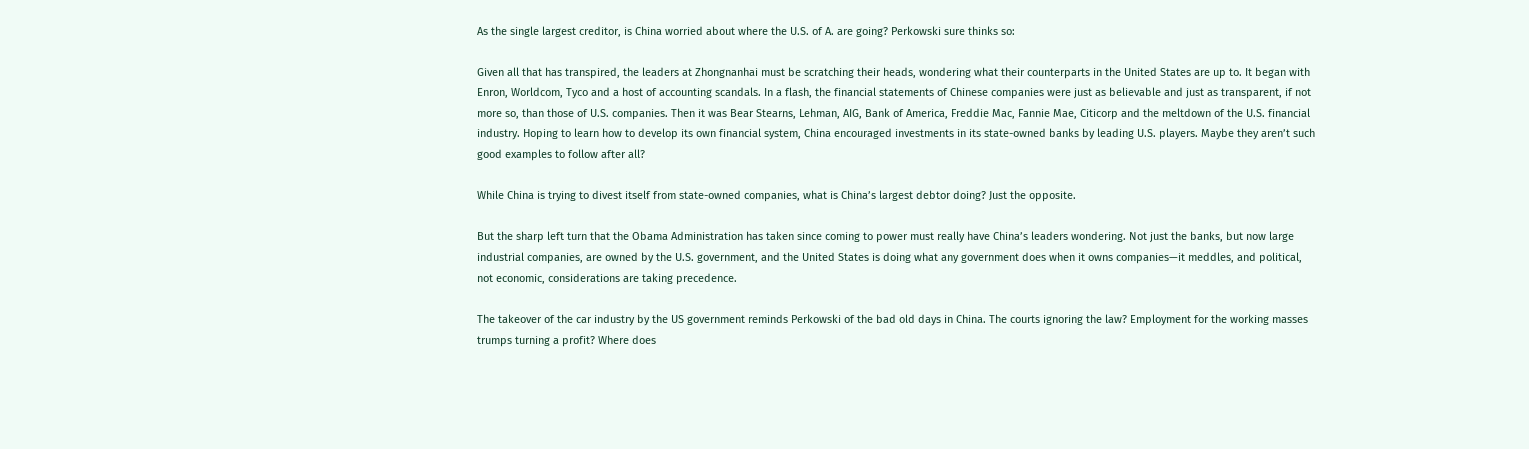As the single largest creditor, is China worried about where the U.S. of A. are going? Perkowski sure thinks so:

Given all that has transpired, the leaders at Zhongnanhai must be scratching their heads, wondering what their counterparts in the United States are up to. It began with Enron, Worldcom, Tyco and a host of accounting scandals. In a flash, the financial statements of Chinese companies were just as believable and just as transparent, if not more so, than those of U.S. companies. Then it was Bear Stearns, Lehman, AIG, Bank of America, Freddie Mac, Fannie Mae, Citicorp and the meltdown of the U.S. financial industry. Hoping to learn how to develop its own financial system, China encouraged investments in its state-owned banks by leading U.S. players. Maybe they aren’t such good examples to follow after all?

While China is trying to divest itself from state-owned companies, what is China’s largest debtor doing? Just the opposite.

But the sharp left turn that the Obama Administration has taken since coming to power must really have China’s leaders wondering. Not just the banks, but now large industrial companies, are owned by the U.S. government, and the United States is doing what any government does when it owns companies—it meddles, and political, not economic, considerations are taking precedence.

The takeover of the car industry by the US government reminds Perkowski of the bad old days in China. The courts ignoring the law? Employment for the working masses trumps turning a profit? Where does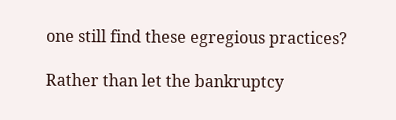one still find these egregious practices?

Rather than let the bankruptcy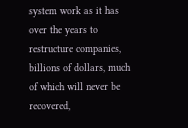system work as it has over the years to restructure companies, billions of dollars, much of which will never be recovered,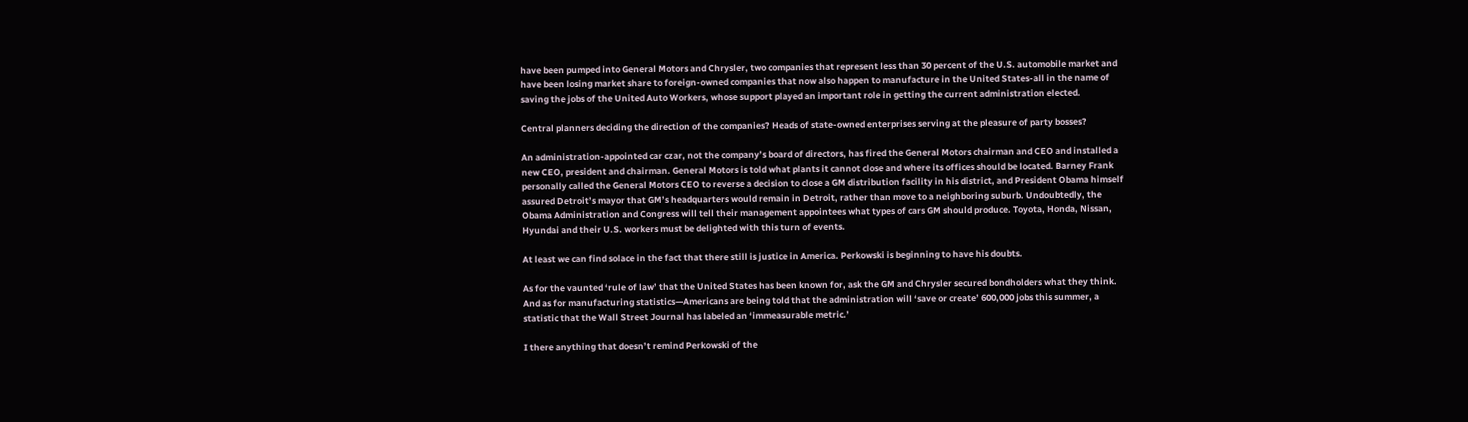have been pumped into General Motors and Chrysler, two companies that represent less than 30 percent of the U.S. automobile market and have been losing market share to foreign-owned companies that now also happen to manufacture in the United States-all in the name of saving the jobs of the United Auto Workers, whose support played an important role in getting the current administration elected.

Central planners deciding the direction of the companies? Heads of state-owned enterprises serving at the pleasure of party bosses?

An administration-appointed car czar, not the company’s board of directors, has fired the General Motors chairman and CEO and installed a new CEO, president and chairman. General Motors is told what plants it cannot close and where its offices should be located. Barney Frank personally called the General Motors CEO to reverse a decision to close a GM distribution facility in his district, and President Obama himself assured Detroit’s mayor that GM’s headquarters would remain in Detroit, rather than move to a neighboring suburb. Undoubtedly, the Obama Administration and Congress will tell their management appointees what types of cars GM should produce. Toyota, Honda, Nissan, Hyundai and their U.S. workers must be delighted with this turn of events.

At least we can find solace in the fact that there still is justice in America. Perkowski is beginning to have his doubts.

As for the vaunted ‘rule of law’ that the United States has been known for, ask the GM and Chrysler secured bondholders what they think. And as for manufacturing statistics—Americans are being told that the administration will ‘save or create’ 600,000 jobs this summer, a statistic that the Wall Street Journal has labeled an ‘immeasurable metric.’

I there anything that doesn’t remind Perkowski of the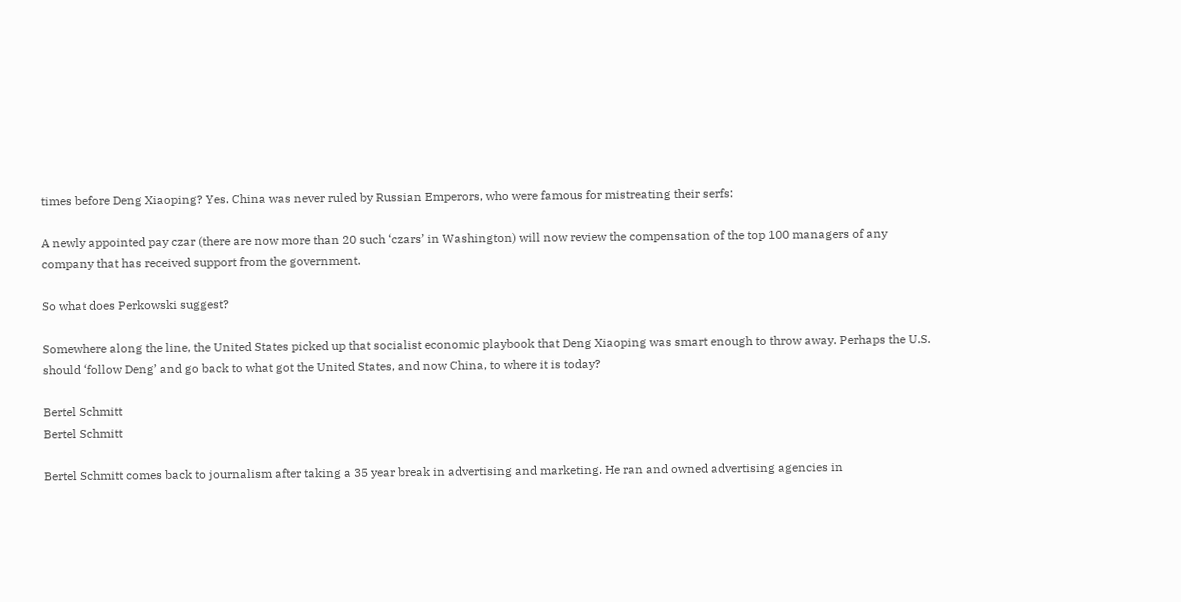times before Deng Xiaoping? Yes. China was never ruled by Russian Emperors, who were famous for mistreating their serfs:

A newly appointed pay czar (there are now more than 20 such ‘czars’ in Washington) will now review the compensation of the top 100 managers of any company that has received support from the government.

So what does Perkowski suggest?

Somewhere along the line, the United States picked up that socialist economic playbook that Deng Xiaoping was smart enough to throw away. Perhaps the U.S. should ‘follow Deng’ and go back to what got the United States, and now China, to where it is today?

Bertel Schmitt
Bertel Schmitt

Bertel Schmitt comes back to journalism after taking a 35 year break in advertising and marketing. He ran and owned advertising agencies in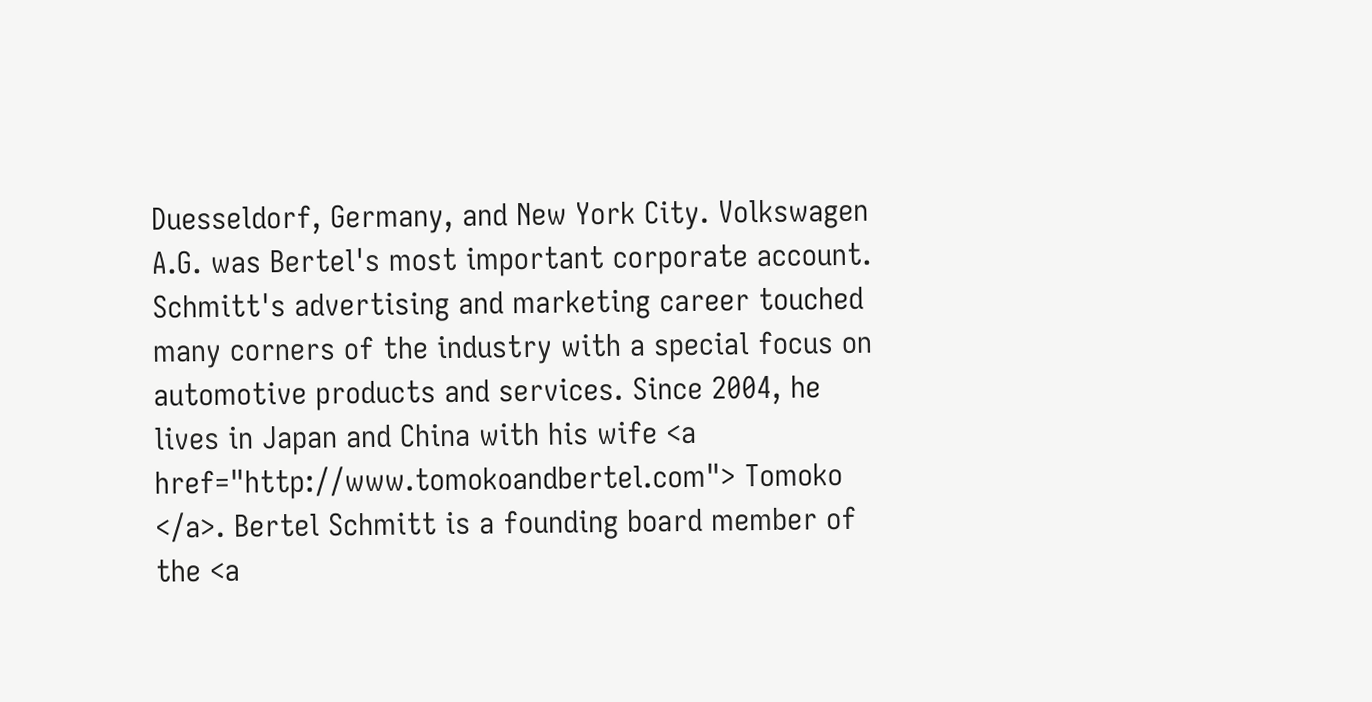Duesseldorf, Germany, and New York City. Volkswagen A.G. was Bertel's most important corporate account. Schmitt's advertising and marketing career touched many corners of the industry with a special focus on automotive products and services. Since 2004, he lives in Japan and China with his wife <a href="http://www.tomokoandbertel.com"> Tomoko </a>. Bertel Schmitt is a founding board member of the <a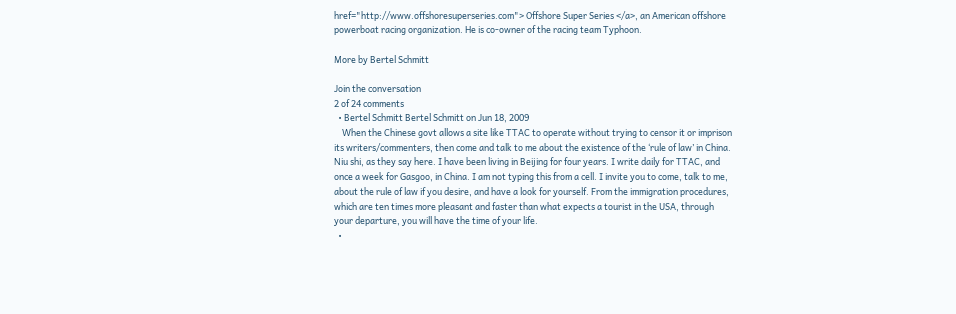href="http://www.offshoresuperseries.com"> Offshore Super Series </a>, an American offshore powerboat racing organization. He is co-owner of the racing team Typhoon.

More by Bertel Schmitt

Join the conversation
2 of 24 comments
  • Bertel Schmitt Bertel Schmitt on Jun 18, 2009
    When the Chinese govt allows a site like TTAC to operate without trying to censor it or imprison its writers/commenters, then come and talk to me about the existence of the ‘rule of law’ in China. Niu shi, as they say here. I have been living in Beijing for four years. I write daily for TTAC, and once a week for Gasgoo, in China. I am not typing this from a cell. I invite you to come, talk to me, about the rule of law if you desire, and have a look for yourself. From the immigration procedures, which are ten times more pleasant and faster than what expects a tourist in the USA, through your departure, you will have the time of your life.
  •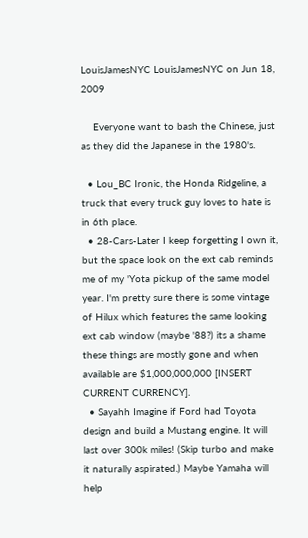LouisJamesNYC LouisJamesNYC on Jun 18, 2009

    Everyone want to bash the Chinese, just as they did the Japanese in the 1980's.

  • Lou_BC Ironic, the Honda Ridgeline, a truck that every truck guy loves to hate is in 6th place.
  • 28-Cars-Later I keep forgetting I own it, but the space look on the ext cab reminds me of my 'Yota pickup of the same model year. I'm pretty sure there is some vintage of Hilux which features the same looking ext cab window (maybe '88?) its a shame these things are mostly gone and when available are $1,000,000,000 [INSERT CURRENT CURRENCY].
  • Sayahh Imagine if Ford had Toyota design and build a Mustang engine. It will last over 300k miles! (Skip turbo and make it naturally aspirated.) Maybe Yamaha will help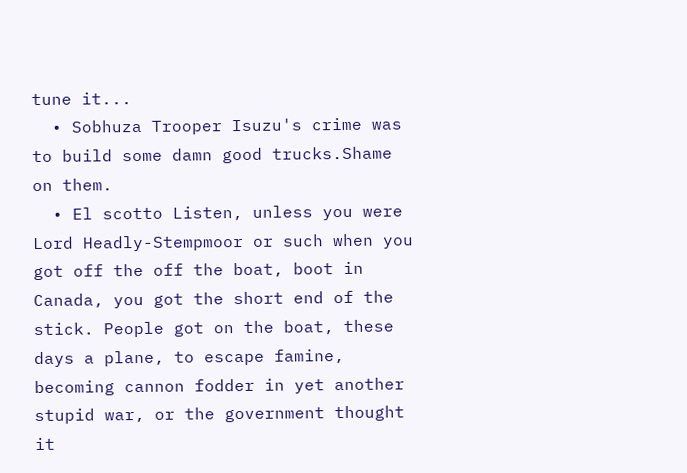tune it...
  • Sobhuza Trooper Isuzu's crime was to build some damn good trucks.Shame on them.
  • El scotto Listen, unless you were Lord Headly-Stempmoor or such when you got off the off the boat, boot in Canada, you got the short end of the stick. People got on the boat, these days a plane, to escape famine, becoming cannon fodder in yet another stupid war, or the government thought it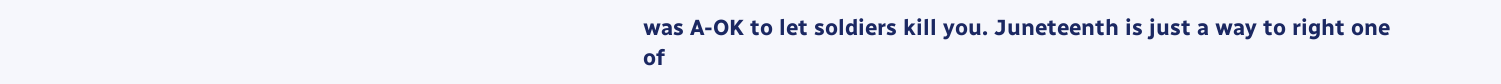was A-OK to let soldiers kill you. Juneteenth is just a way to right one of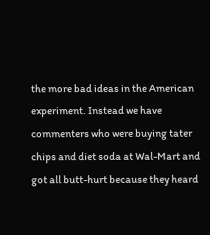the more bad ideas in the American experiment. Instead we have commenters who were buying tater chips and diet soda at Wal-Mart and got all butt-hurt because they heard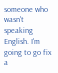someone who wasn't speaking English. I'm going to go fix a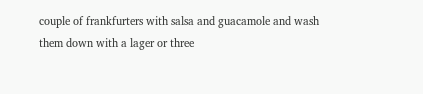couple of frankfurters with salsa and guacamole and wash them down with a lager or three